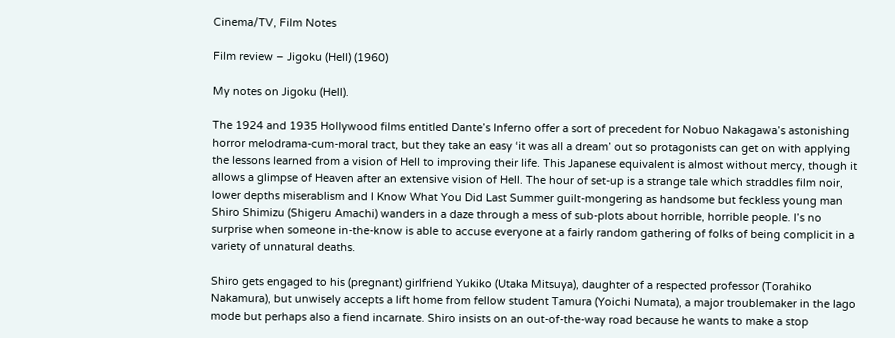Cinema/TV, Film Notes

Film review – Jigoku (Hell) (1960)

My notes on Jigoku (Hell).

The 1924 and 1935 Hollywood films entitled Dante’s Inferno offer a sort of precedent for Nobuo Nakagawa’s astonishing horror melodrama-cum-moral tract, but they take an easy ‘it was all a dream’ out so protagonists can get on with applying the lessons learned from a vision of Hell to improving their life. This Japanese equivalent is almost without mercy, though it allows a glimpse of Heaven after an extensive vision of Hell. The hour of set-up is a strange tale which straddles film noir, lower depths miserablism and I Know What You Did Last Summer guilt-mongering as handsome but feckless young man Shiro Shimizu (Shigeru Amachi) wanders in a daze through a mess of sub-plots about horrible, horrible people. I’s no surprise when someone in-the-know is able to accuse everyone at a fairly random gathering of folks of being complicit in a variety of unnatural deaths.

Shiro gets engaged to his (pregnant) girlfriend Yukiko (Utaka Mitsuya), daughter of a respected professor (Torahiko Nakamura), but unwisely accepts a lift home from fellow student Tamura (Yoichi Numata), a major troublemaker in the Iago mode but perhaps also a fiend incarnate. Shiro insists on an out-of-the-way road because he wants to make a stop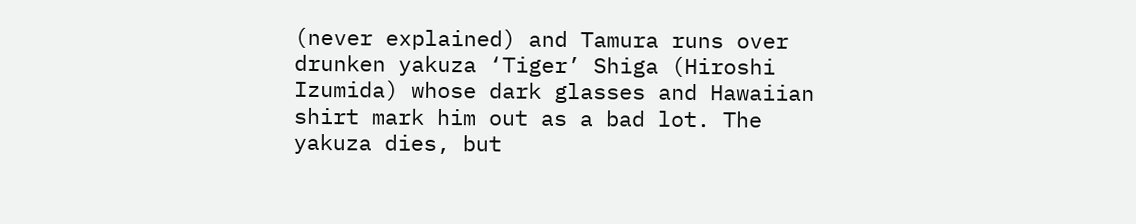(never explained) and Tamura runs over drunken yakuza ‘Tiger’ Shiga (Hiroshi Izumida) whose dark glasses and Hawaiian shirt mark him out as a bad lot. The yakuza dies, but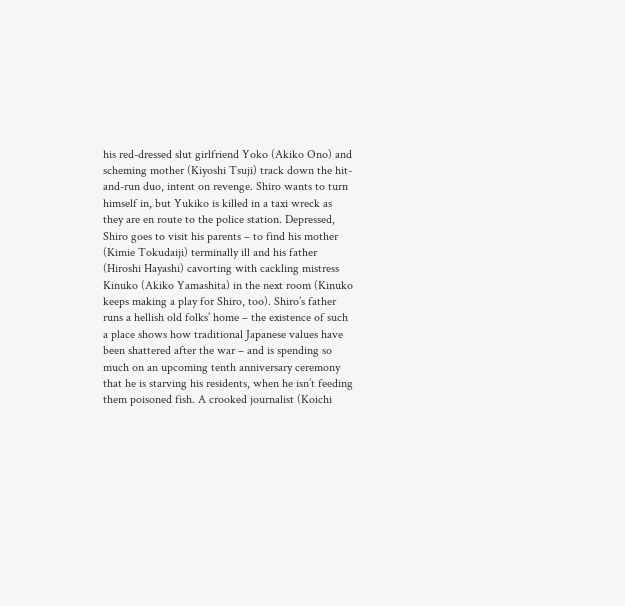his red-dressed slut girlfriend Yoko (Akiko Ono) and scheming mother (Kiyoshi Tsuji) track down the hit-and-run duo, intent on revenge. Shiro wants to turn himself in, but Yukiko is killed in a taxi wreck as they are en route to the police station. Depressed, Shiro goes to visit his parents – to find his mother (Kimie Tokudaiji) terminally ill and his father (Hiroshi Hayashi) cavorting with cackling mistress Kinuko (Akiko Yamashita) in the next room (Kinuko keeps making a play for Shiro, too). Shiro’s father runs a hellish old folks’ home – the existence of such a place shows how traditional Japanese values have been shattered after the war – and is spending so much on an upcoming tenth anniversary ceremony that he is starving his residents, when he isn’t feeding them poisoned fish. A crooked journalist (Koichi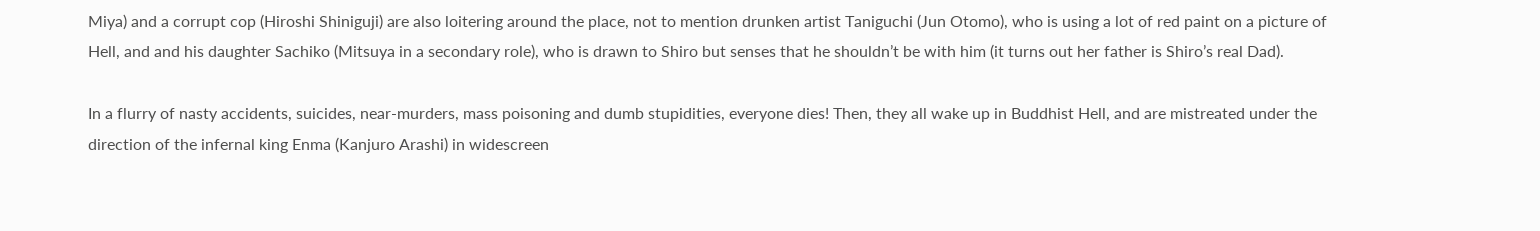Miya) and a corrupt cop (Hiroshi Shiniguji) are also loitering around the place, not to mention drunken artist Taniguchi (Jun Otomo), who is using a lot of red paint on a picture of Hell, and and his daughter Sachiko (Mitsuya in a secondary role), who is drawn to Shiro but senses that he shouldn’t be with him (it turns out her father is Shiro’s real Dad).

In a flurry of nasty accidents, suicides, near-murders, mass poisoning and dumb stupidities, everyone dies! Then, they all wake up in Buddhist Hell, and are mistreated under the direction of the infernal king Enma (Kanjuro Arashi) in widescreen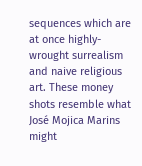sequences which are at once highly-wrought surrealism and naive religious art. These money shots resemble what José Mojica Marins might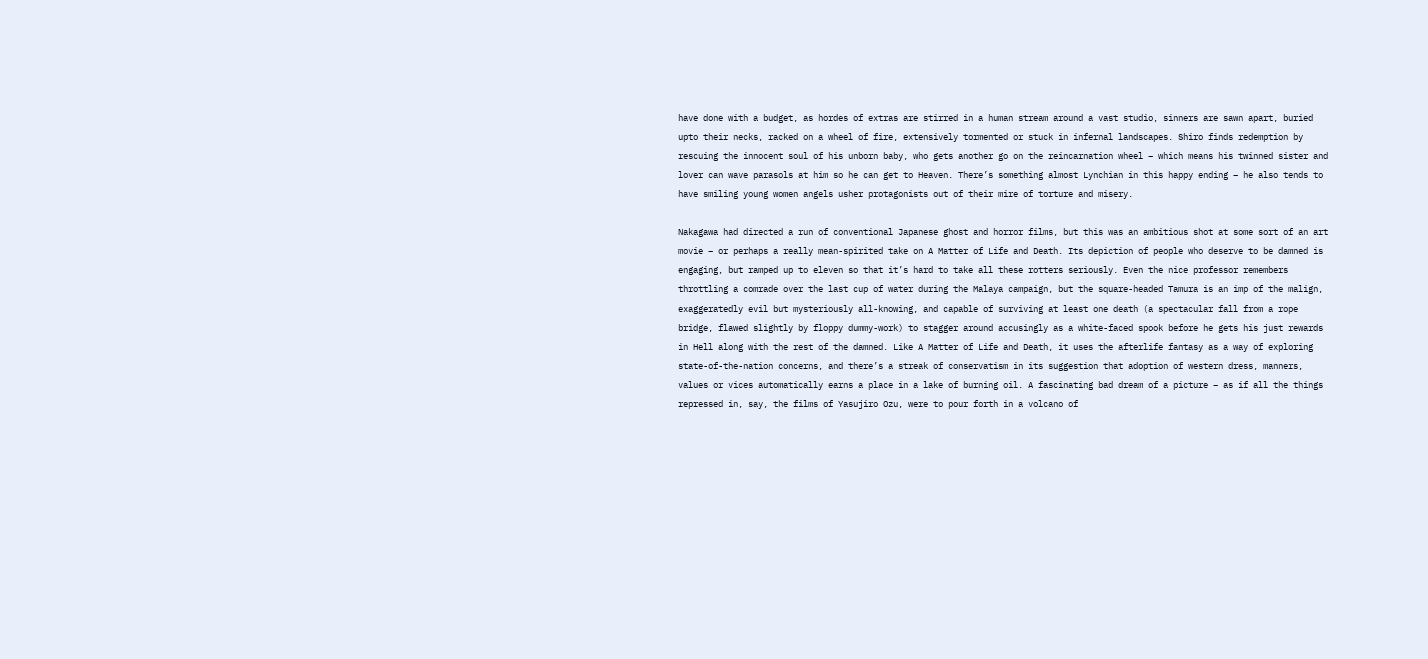have done with a budget, as hordes of extras are stirred in a human stream around a vast studio, sinners are sawn apart, buried upto their necks, racked on a wheel of fire, extensively tormented or stuck in infernal landscapes. Shiro finds redemption by rescuing the innocent soul of his unborn baby, who gets another go on the reincarnation wheel – which means his twinned sister and lover can wave parasols at him so he can get to Heaven. There’s something almost Lynchian in this happy ending – he also tends to have smiling young women angels usher protagonists out of their mire of torture and misery.

Nakagawa had directed a run of conventional Japanese ghost and horror films, but this was an ambitious shot at some sort of an art movie – or perhaps a really mean-spirited take on A Matter of Life and Death. Its depiction of people who deserve to be damned is engaging, but ramped up to eleven so that it’s hard to take all these rotters seriously. Even the nice professor remembers throttling a comrade over the last cup of water during the Malaya campaign, but the square-headed Tamura is an imp of the malign, exaggeratedly evil but mysteriously all-knowing, and capable of surviving at least one death (a spectacular fall from a rope bridge, flawed slightly by floppy dummy-work) to stagger around accusingly as a white-faced spook before he gets his just rewards in Hell along with the rest of the damned. Like A Matter of Life and Death, it uses the afterlife fantasy as a way of exploring state-of-the-nation concerns, and there’s a streak of conservatism in its suggestion that adoption of western dress, manners, values or vices automatically earns a place in a lake of burning oil. A fascinating bad dream of a picture – as if all the things repressed in, say, the films of Yasujiro Ozu, were to pour forth in a volcano of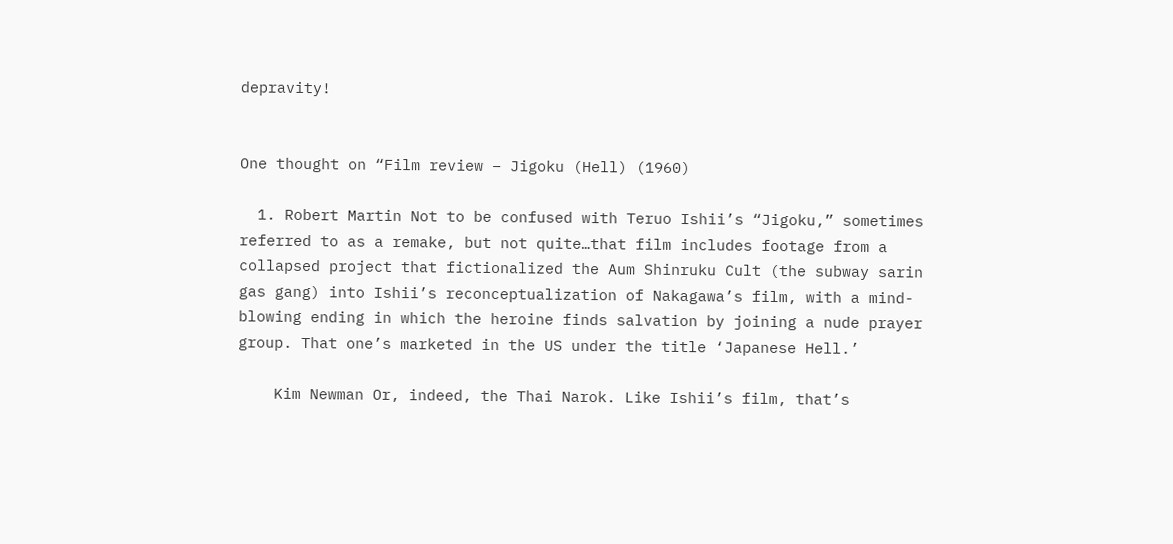depravity!


One thought on “Film review – Jigoku (Hell) (1960)

  1. Robert Martin Not to be confused with Teruo Ishii’s “Jigoku,” sometimes referred to as a remake, but not quite…that film includes footage from a collapsed project that fictionalized the Aum Shinruku Cult (the subway sarin gas gang) into Ishii’s reconceptualization of Nakagawa’s film, with a mind-blowing ending in which the heroine finds salvation by joining a nude prayer group. That one’s marketed in the US under the title ‘Japanese Hell.’

    Kim Newman Or, indeed, the Thai Narok. Like Ishii’s film, that’s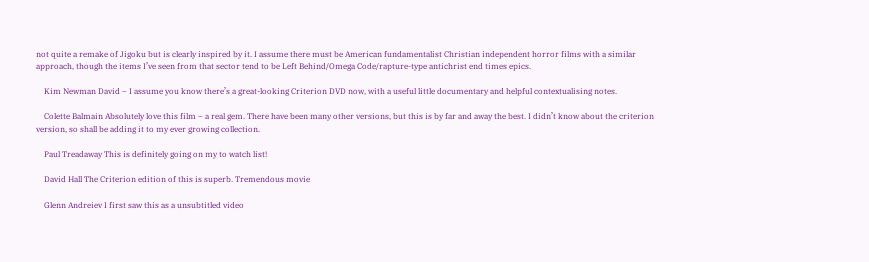not quite a remake of Jigoku but is clearly inspired by it. I assume there must be American fundamentalist Christian independent horror films with a similar approach, though the items I’ve seen from that sector tend to be Left Behind/Omega Code/rapture-type antichrist end times epics.

    Kim Newman David – I assume you know there’s a great-looking Criterion DVD now, with a useful little documentary and helpful contextualising notes.

    Colette Balmain Absolutely love this film – a real gem. There have been many other versions, but this is by far and away the best. I didn’t know about the criterion version, so shall be adding it to my ever growing collection.

    Paul Treadaway This is definitely going on my to watch list!

    David Hall The Criterion edition of this is superb. Tremendous movie

    Glenn Andreiev I first saw this as a unsubtitled video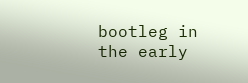bootleg in the early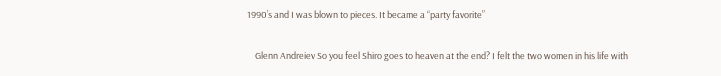1990’s and I was blown to pieces. It became a “party favorite”

    Glenn Andreiev So you feel Shiro goes to heaven at the end? I felt the two women in his life with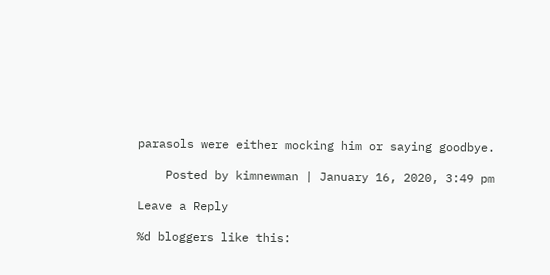parasols were either mocking him or saying goodbye.

    Posted by kimnewman | January 16, 2020, 3:49 pm

Leave a Reply

%d bloggers like this: